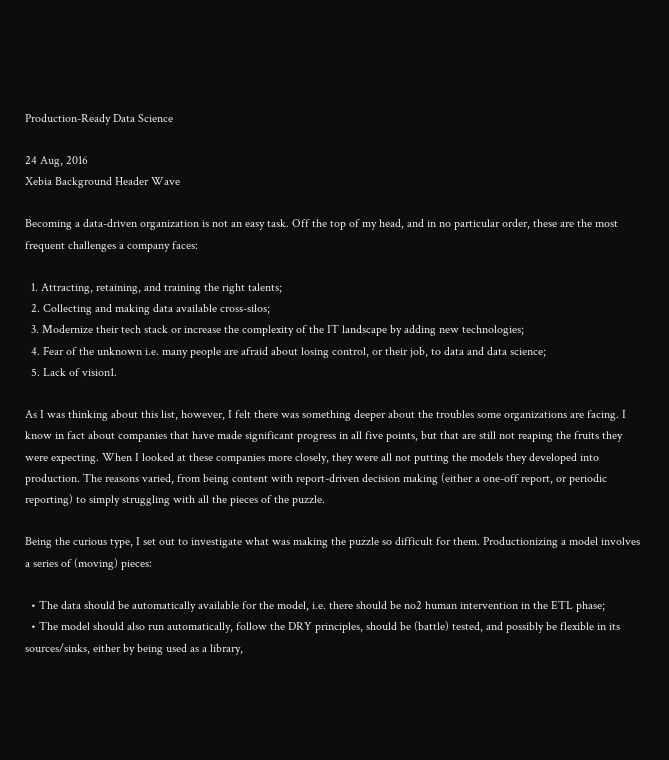Production-Ready Data Science

24 Aug, 2016
Xebia Background Header Wave

Becoming a data-driven organization is not an easy task. Off the top of my head, and in no particular order, these are the most frequent challenges a company faces:

  1. Attracting, retaining, and training the right talents;
  2. Collecting and making data available cross-silos;
  3. Modernize their tech stack or increase the complexity of the IT landscape by adding new technologies;
  4. Fear of the unknown i.e. many people are afraid about losing control, or their job, to data and data science;
  5. Lack of vision1.

As I was thinking about this list, however, I felt there was something deeper about the troubles some organizations are facing. I know in fact about companies that have made significant progress in all five points, but that are still not reaping the fruits they were expecting. When I looked at these companies more closely, they were all not putting the models they developed into production. The reasons varied, from being content with report-driven decision making (either a one-off report, or periodic reporting) to simply struggling with all the pieces of the puzzle.

Being the curious type, I set out to investigate what was making the puzzle so difficult for them. Productionizing a model involves a series of (moving) pieces:

  • The data should be automatically available for the model, i.e. there should be no2 human intervention in the ETL phase;
  • The model should also run automatically, follow the DRY principles, should be (battle) tested, and possibly be flexible in its sources/sinks, either by being used as a library,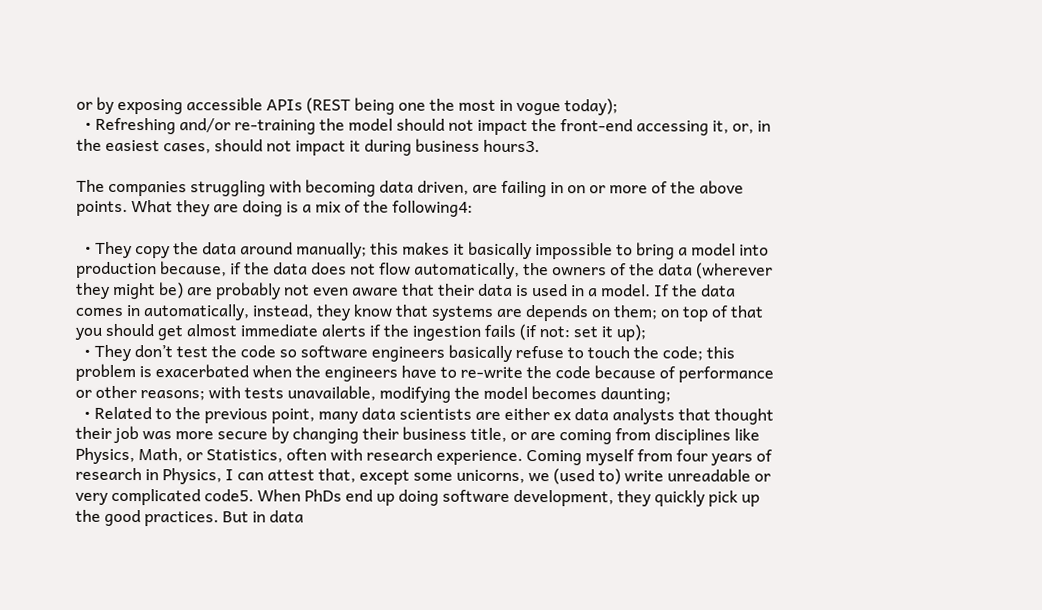or by exposing accessible APIs (REST being one the most in vogue today);
  • Refreshing and/or re-training the model should not impact the front-end accessing it, or, in the easiest cases, should not impact it during business hours3.

The companies struggling with becoming data driven, are failing in on or more of the above points. What they are doing is a mix of the following4:

  • They copy the data around manually; this makes it basically impossible to bring a model into production because, if the data does not flow automatically, the owners of the data (wherever they might be) are probably not even aware that their data is used in a model. If the data comes in automatically, instead, they know that systems are depends on them; on top of that you should get almost immediate alerts if the ingestion fails (if not: set it up);
  • They don’t test the code so software engineers basically refuse to touch the code; this problem is exacerbated when the engineers have to re-write the code because of performance or other reasons; with tests unavailable, modifying the model becomes daunting;
  • Related to the previous point, many data scientists are either ex data analysts that thought their job was more secure by changing their business title, or are coming from disciplines like Physics, Math, or Statistics, often with research experience. Coming myself from four years of research in Physics, I can attest that, except some unicorns, we (used to) write unreadable or very complicated code5. When PhDs end up doing software development, they quickly pick up the good practices. But in data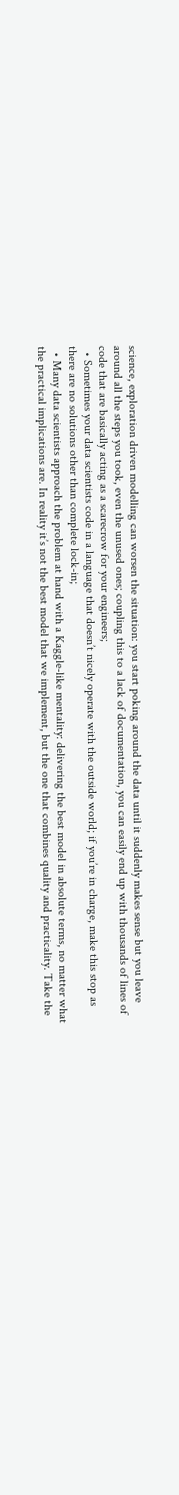science, exploration driven modelling can worsen the situation: you start poking around the data until it suddenly makes sense but you leave around all the steps you took, even the unused ones; coupling this to a lack of documentation, you can easily end up with thousands of lines of code that are basically acting as a scarecrow for your engineers;
  • Sometimes your data scientists code in a language that doesn’t nicely operate with the outside world; if you’re in charge, make this stop as there are no solutions other than complete lock-in;
  • Many data scientists approach the problem at hand with a Kaggle-like mentality: delivering the best model in absolute terms, no matter what the practical implications are. In reality it’s not the best model that we implement, but the one that combines quality and practicality. Take the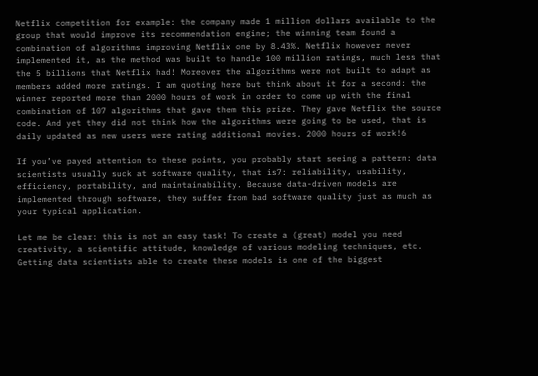Netflix competition for example: the company made 1 million dollars available to the group that would improve its recommendation engine; the winning team found a combination of algorithms improving Netflix one by 8.43%. Netflix however never implemented it, as the method was built to handle 100 million ratings, much less that the 5 billions that Netflix had! Moreover the algorithms were not built to adapt as members added more ratings. I am quoting here but think about it for a second: the winner reported more than 2000 hours of work in order to come up with the final combination of 107 algorithms that gave them this prize. They gave Netflix the source code. And yet they did not think how the algorithms were going to be used, that is daily updated as new users were rating additional movies. 2000 hours of work!6

If you’ve payed attention to these points, you probably start seeing a pattern: data scientists usually suck at software quality, that is7: reliability, usability, efficiency, portability, and maintainability. Because data-driven models are implemented through software, they suffer from bad software quality just as much as your typical application.

Let me be clear: this is not an easy task! To create a (great) model you need creativity, a scientific attitude, knowledge of various modeling techniques, etc. Getting data scientists able to create these models is one of the biggest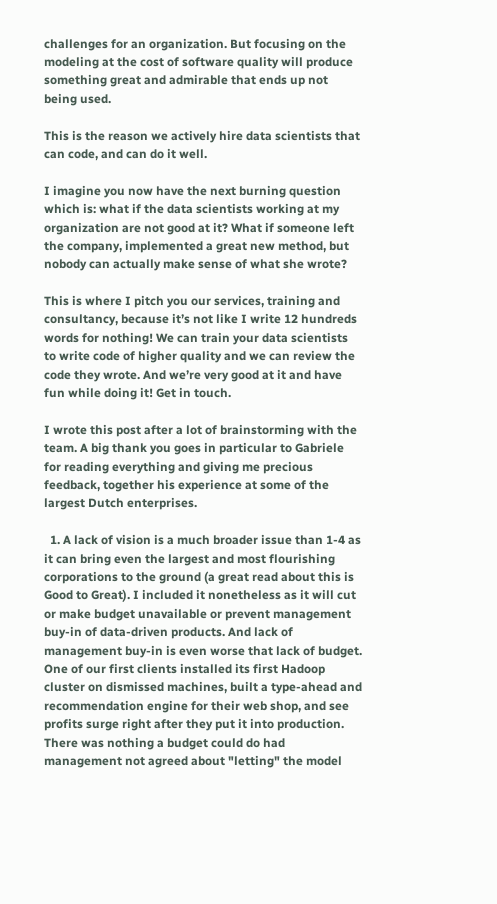challenges for an organization. But focusing on the modeling at the cost of software quality will produce something great and admirable that ends up not being used.

This is the reason we actively hire data scientists that can code, and can do it well.

I imagine you now have the next burning question which is: what if the data scientists working at my organization are not good at it? What if someone left the company, implemented a great new method, but nobody can actually make sense of what she wrote?

This is where I pitch you our services, training and consultancy, because it’s not like I write 12 hundreds words for nothing! We can train your data scientists to write code of higher quality and we can review the code they wrote. And we’re very good at it and have fun while doing it! Get in touch.

I wrote this post after a lot of brainstorming with the team. A big thank you goes in particular to Gabriele for reading everything and giving me precious feedback, together his experience at some of the largest Dutch enterprises.

  1. A lack of vision is a much broader issue than 1-4 as it can bring even the largest and most flourishing corporations to the ground (a great read about this is Good to Great). I included it nonetheless as it will cut or make budget unavailable or prevent management buy-in of data-driven products. And lack of management buy-in is even worse that lack of budget. One of our first clients installed its first Hadoop cluster on dismissed machines, built a type-ahead and recommendation engine for their web shop, and see profits surge right after they put it into production. There was nothing a budget could do had management not agreed about "letting" the model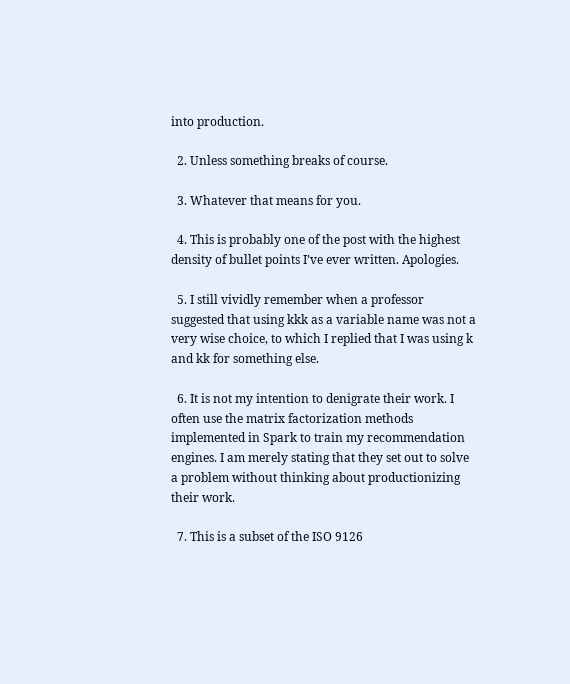into production.

  2. Unless something breaks of course.

  3. Whatever that means for you.

  4. This is probably one of the post with the highest density of bullet points I’ve ever written. Apologies.

  5. I still vividly remember when a professor suggested that using kkk as a variable name was not a very wise choice, to which I replied that I was using k and kk for something else.

  6. It is not my intention to denigrate their work. I often use the matrix factorization methods implemented in Spark to train my recommendation engines. I am merely stating that they set out to solve a problem without thinking about productionizing their work.

  7. This is a subset of the ISO 9126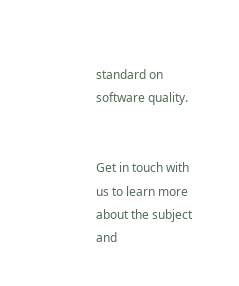standard on software quality.


Get in touch with us to learn more about the subject and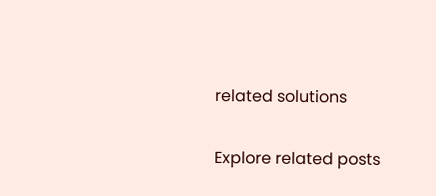related solutions

Explore related posts